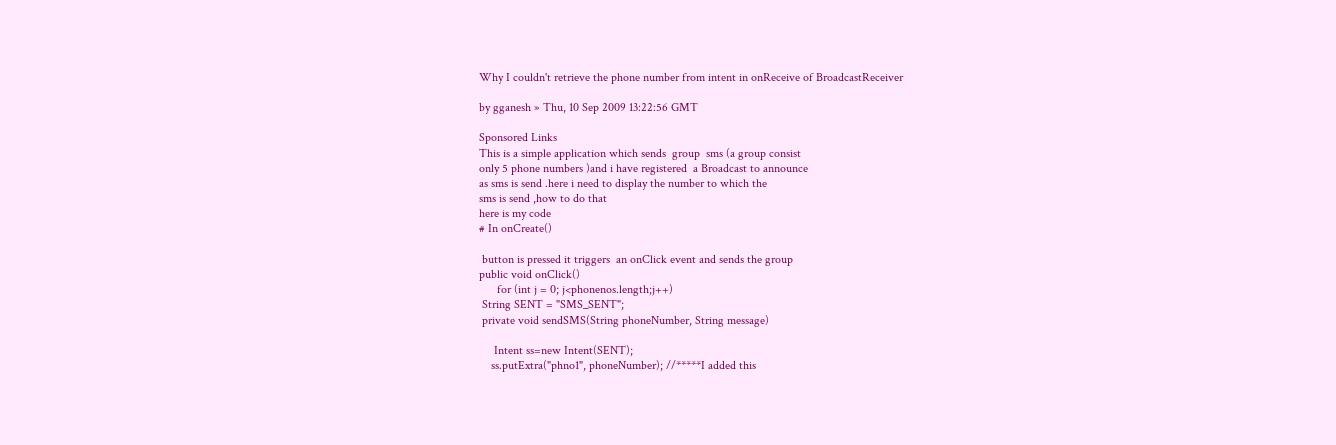Why I couldn't retrieve the phone number from intent in onReceive of BroadcastReceiver

by gganesh » Thu, 10 Sep 2009 13:22:56 GMT

Sponsored Links
This is a simple application which sends  group  sms (a group consist
only 5 phone numbers )and i have registered  a Broadcast to announce
as sms is send .here i need to display the number to which the
sms is send ,how to do that
here is my code
# In onCreate()

 button is pressed it triggers  an onClick event and sends the group
public void onClick()
      for (int j = 0; j<phonenos.length;j++)
 String SENT = "SMS_SENT";
 private void sendSMS(String phoneNumber, String message)

     Intent ss=new Intent(SENT);
    ss.putExtra("phno1", phoneNumber); //*****I added this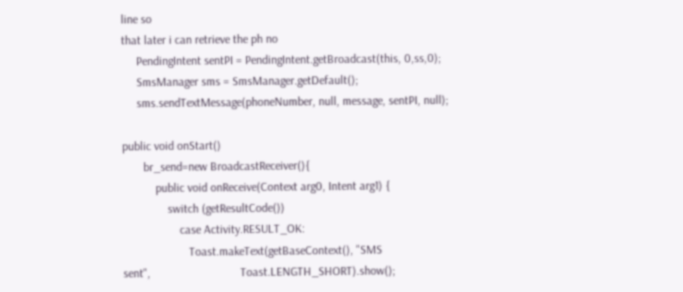line so
that later i can retrieve the ph no
     PendingIntent sentPI = PendingIntent.getBroadcast(this, 0,ss,0);
     SmsManager sms = SmsManager.getDefault();
     sms.sendTextMessage(phoneNumber, null, message, sentPI, null);

public void onStart()
       br_send=new BroadcastReceiver(){
           public void onReceive(Context arg0, Intent arg1) {
               switch (getResultCode())
                   case Activity.RESULT_OK:
                      Toast.makeText(getBaseContext(), "SMS
sent",                              Toast.LENGTH_SHORT).show();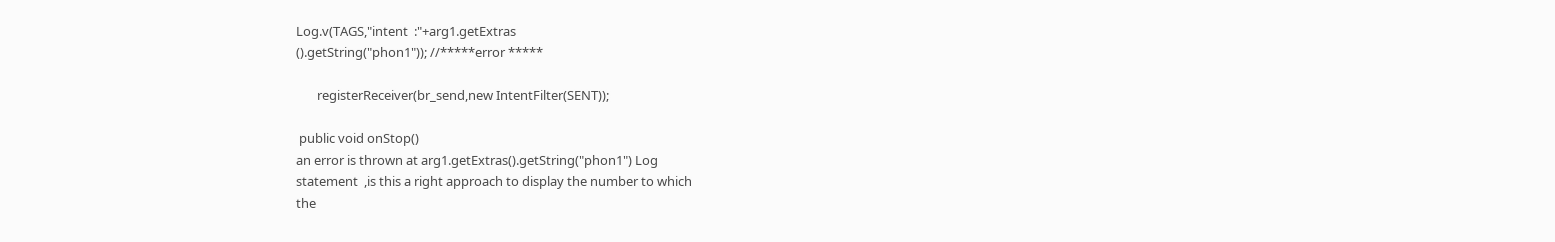Log.v(TAGS,"intent  :"+arg1.getExtras
().getString("phon1")); //*****error *****

       registerReceiver(br_send,new IntentFilter(SENT));

 public void onStop()
an error is thrown at arg1.getExtras().getString("phon1") Log
statement  ,is this a right approach to display the number to which
the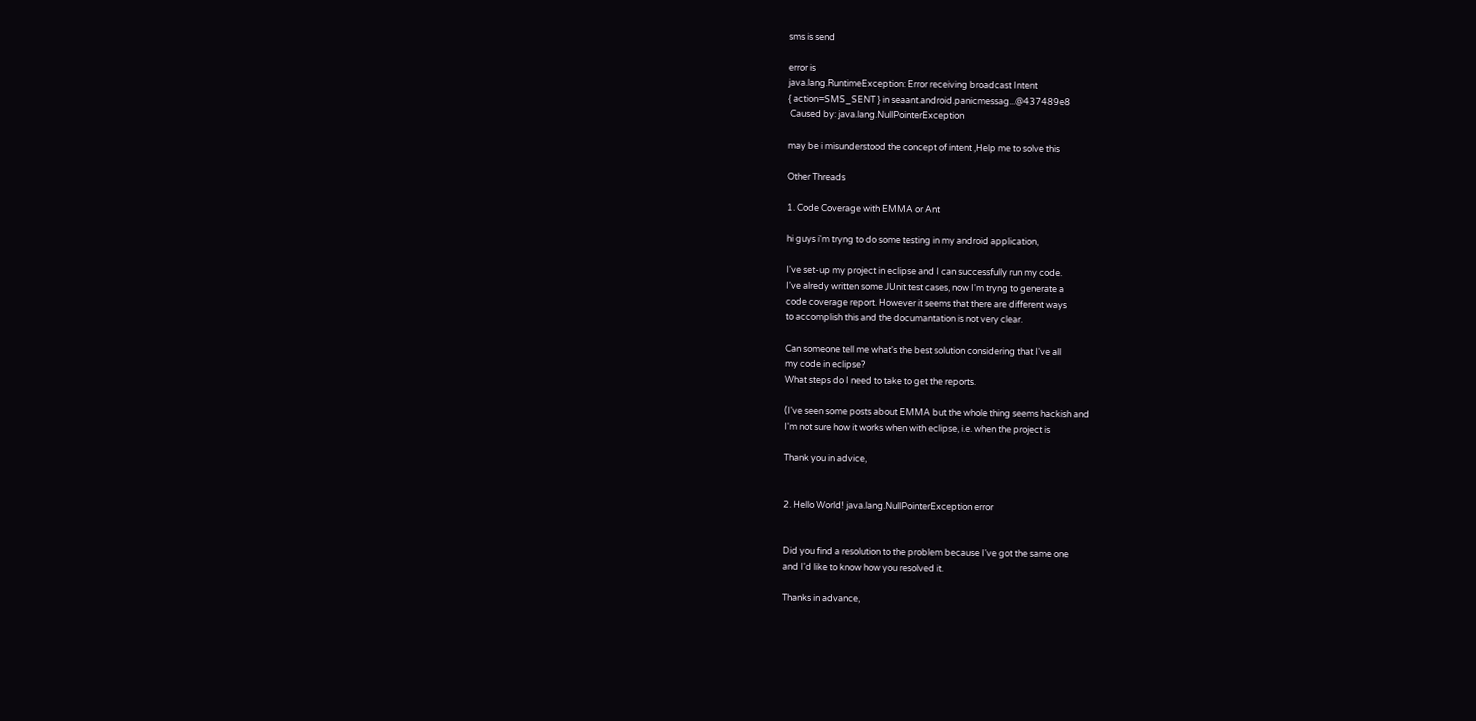sms is send

error is
java.lang.RuntimeException: Error receiving broadcast Intent
{ action=SMS_SENT } in seaant.android.panicmessag...@437489e8
 Caused by: java.lang.NullPointerException

may be i misunderstood the concept of intent ,Help me to solve this

Other Threads

1. Code Coverage with EMMA or Ant

hi guys i'm tryng to do some testing in my android application,

I've set-up my project in eclipse and I can successfully run my code.
I've alredy written some JUnit test cases, now I'm tryng to generate a
code coverage report. However it seems that there are different ways
to accomplish this and the documantation is not very clear.

Can someone tell me what's the best solution considering that I've all
my code in eclipse?
What steps do I need to take to get the reports.

(I've seen some posts about EMMA but the whole thing seems hackish and
I'm not sure how it works when with eclipse, i.e. when the project is

Thank you in advice,


2. Hello World! java.lang.NullPointerException error


Did you find a resolution to the problem because I've got the same one
and I'd like to know how you resolved it.

Thanks in advance,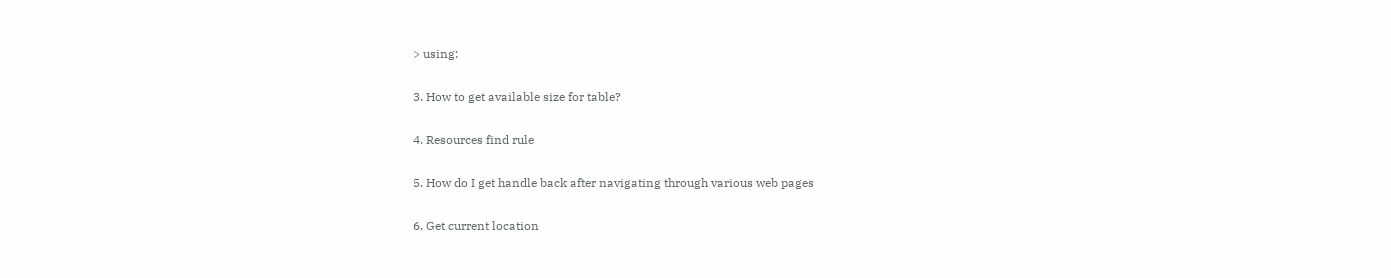> using:

3. How to get available size for table?

4. Resources find rule

5. How do I get handle back after navigating through various web pages

6. Get current location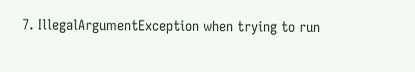7. IllegalArgumentException when trying to run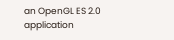an OpenGL ES 2.0 application